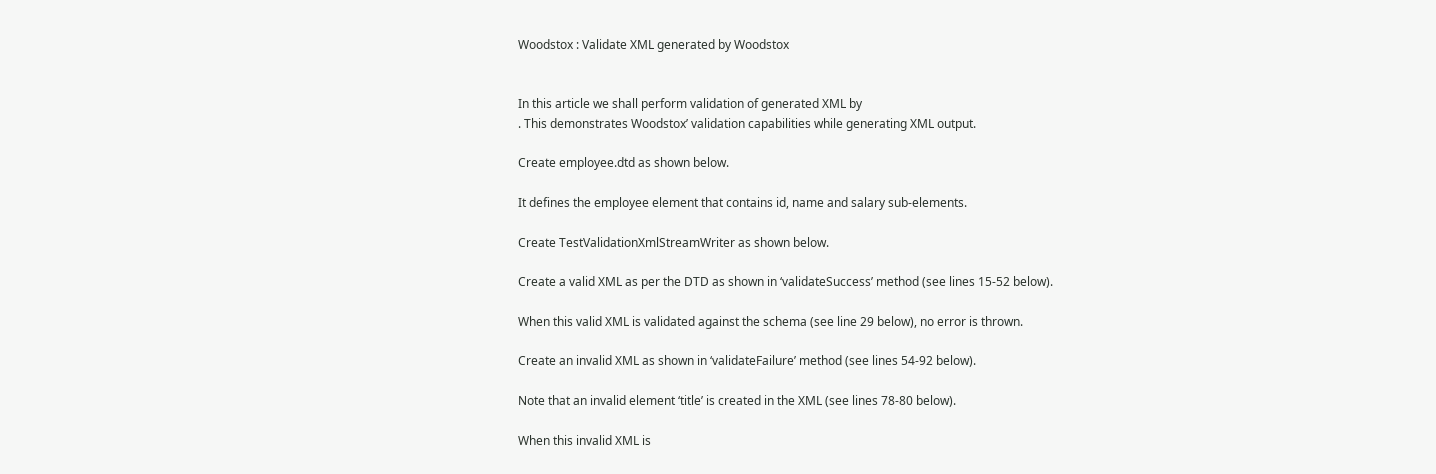Woodstox : Validate XML generated by Woodstox


In this article we shall perform validation of generated XML by
. This demonstrates Woodstox’ validation capabilities while generating XML output.

Create employee.dtd as shown below.

It defines the employee element that contains id, name and salary sub-elements.

Create TestValidationXmlStreamWriter as shown below.

Create a valid XML as per the DTD as shown in ‘validateSuccess’ method (see lines 15-52 below).

When this valid XML is validated against the schema (see line 29 below), no error is thrown.

Create an invalid XML as shown in ‘validateFailure’ method (see lines 54-92 below).

Note that an invalid element ‘title’ is created in the XML (see lines 78-80 below).

When this invalid XML is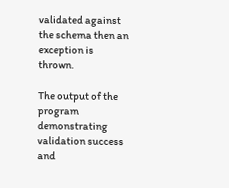validated against the schema then an exception is thrown.

The output of the program demonstrating validation success and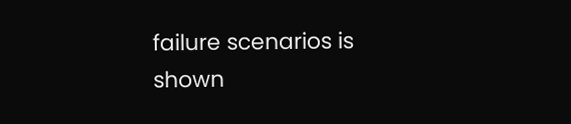failure scenarios is shown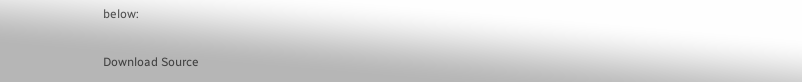below:

Download Source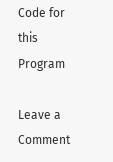Code for this Program

Leave a Comment